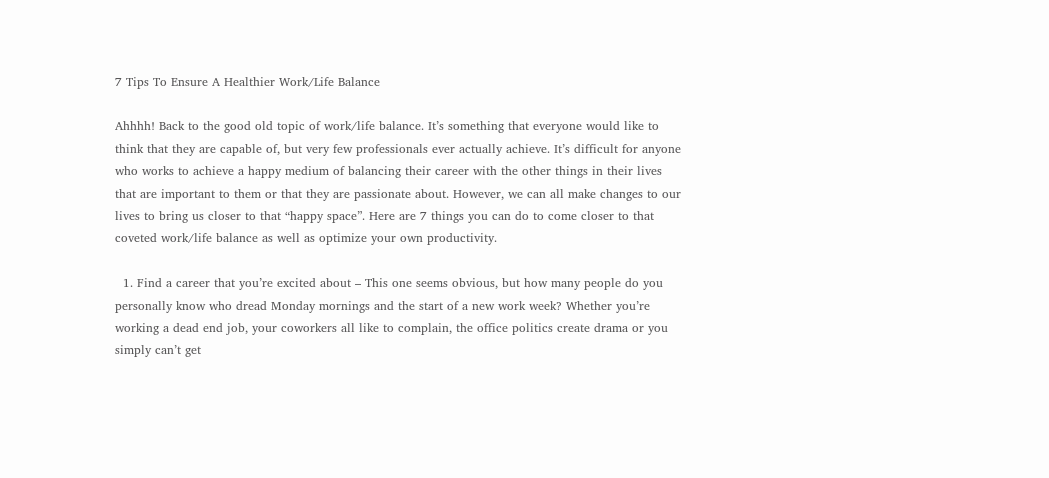7 Tips To Ensure A Healthier Work/Life Balance

Ahhhh! Back to the good old topic of work/life balance. It’s something that everyone would like to think that they are capable of, but very few professionals ever actually achieve. It’s difficult for anyone who works to achieve a happy medium of balancing their career with the other things in their lives that are important to them or that they are passionate about. However, we can all make changes to our lives to bring us closer to that “happy space”. Here are 7 things you can do to come closer to that coveted work/life balance as well as optimize your own productivity.

  1. Find a career that you’re excited about – This one seems obvious, but how many people do you personally know who dread Monday mornings and the start of a new work week? Whether you’re working a dead end job, your coworkers all like to complain, the office politics create drama or you simply can’t get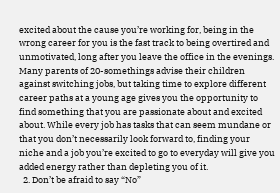excited about the cause you’re working for, being in the wrong career for you is the fast track to being overtired and unmotivated, long after you leave the office in the evenings. Many parents of 20-somethings advise their children against switching jobs, but taking time to explore different career paths at a young age gives you the opportunity to find something that you are passionate about and excited about. While every job has tasks that can seem mundane or that you don’t necessarily look forward to, finding your niche and a job you’re excited to go to everyday will give you added energy rather than depleting you of it.
  2. Don’t be afraid to say “No”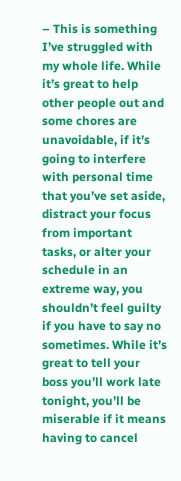– This is something I’ve struggled with my whole life. While it’s great to help other people out and some chores are unavoidable, if it’s going to interfere with personal time that you’ve set aside, distract your focus from important tasks, or alter your schedule in an extreme way, you shouldn’t feel guilty if you have to say no sometimes. While it’s great to tell your boss you’ll work late tonight, you’ll be miserable if it means having to cancel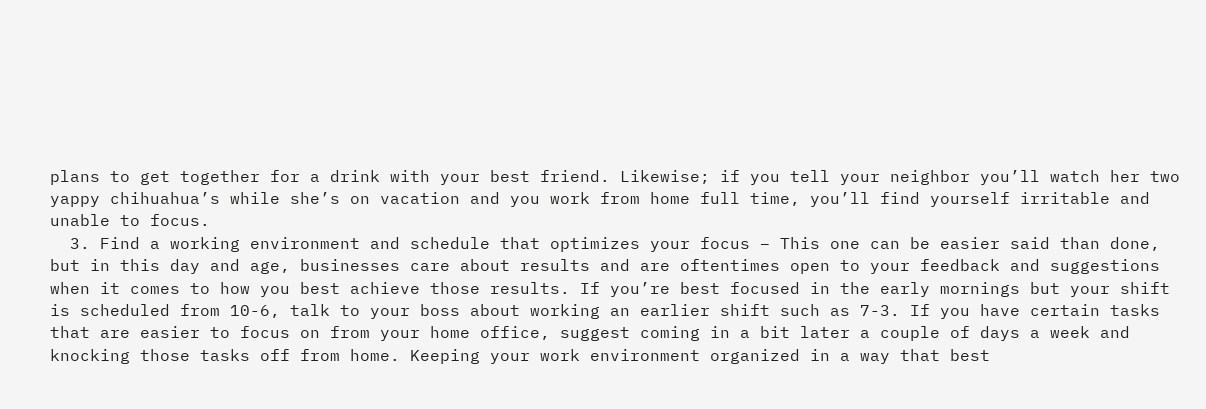plans to get together for a drink with your best friend. Likewise; if you tell your neighbor you’ll watch her two yappy chihuahua’s while she’s on vacation and you work from home full time, you’ll find yourself irritable and unable to focus.
  3. Find a working environment and schedule that optimizes your focus – This one can be easier said than done, but in this day and age, businesses care about results and are oftentimes open to your feedback and suggestions when it comes to how you best achieve those results. If you’re best focused in the early mornings but your shift is scheduled from 10-6, talk to your boss about working an earlier shift such as 7-3. If you have certain tasks that are easier to focus on from your home office, suggest coming in a bit later a couple of days a week and knocking those tasks off from home. Keeping your work environment organized in a way that best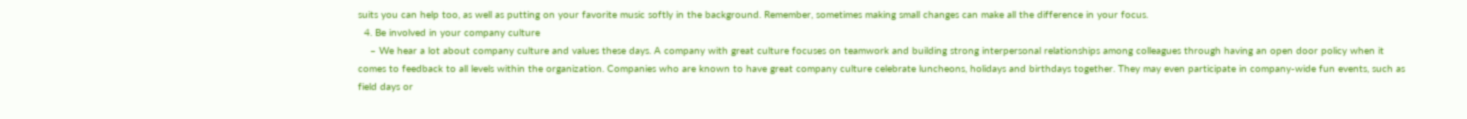suits you can help too, as well as putting on your favorite music softly in the background. Remember, sometimes making small changes can make all the difference in your focus.
  4. Be involved in your company culture
    – We hear a lot about company culture and values these days. A company with great culture focuses on teamwork and building strong interpersonal relationships among colleagues through having an open door policy when it comes to feedback to all levels within the organization. Companies who are known to have great company culture celebrate luncheons, holidays and birthdays together. They may even participate in company-wide fun events, such as field days or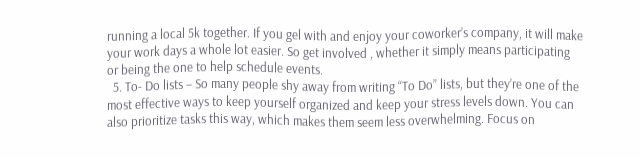running a local 5k together. If you gel with and enjoy your coworker’s company, it will make your work days a whole lot easier. So get involved , whether it simply means participating or being the one to help schedule events.
  5. To- Do lists – So many people shy away from writing “To Do” lists, but they’re one of the most effective ways to keep yourself organized and keep your stress levels down. You can also prioritize tasks this way, which makes them seem less overwhelming. Focus on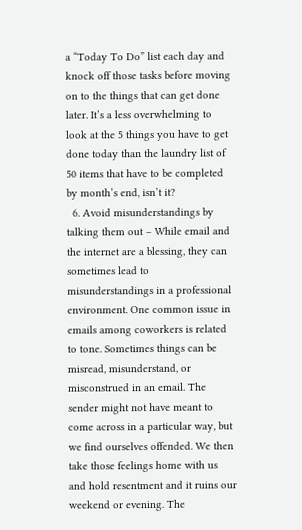a “Today To Do” list each day and knock off those tasks before moving on to the things that can get done later. It’s a less overwhelming to look at the 5 things you have to get done today than the laundry list of 50 items that have to be completed by month’s end, isn’t it?
  6. Avoid misunderstandings by talking them out – While email and the internet are a blessing, they can sometimes lead to misunderstandings in a professional environment. One common issue in emails among coworkers is related to tone. Sometimes things can be misread, misunderstand, or misconstrued in an email. The sender might not have meant to come across in a particular way, but we find ourselves offended. We then take those feelings home with us and hold resentment and it ruins our weekend or evening. The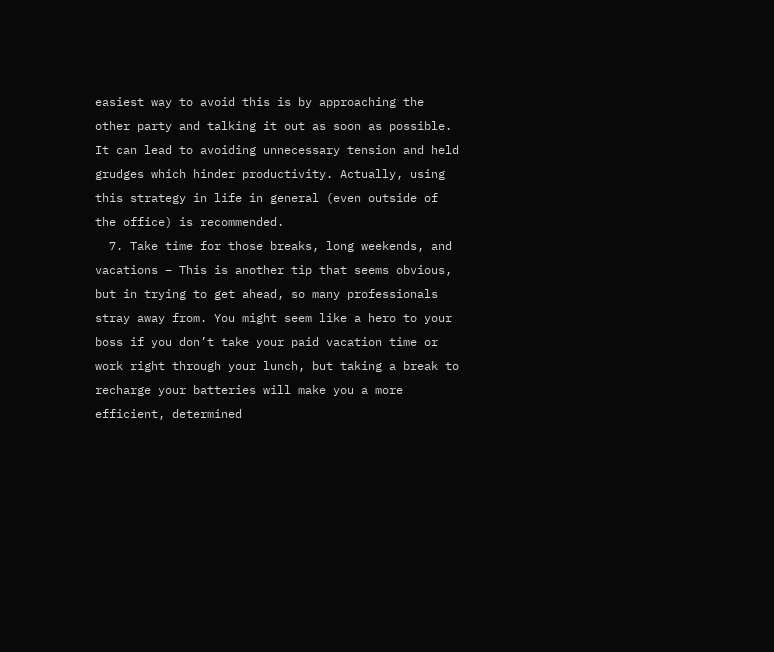easiest way to avoid this is by approaching the other party and talking it out as soon as possible. It can lead to avoiding unnecessary tension and held grudges which hinder productivity. Actually, using this strategy in life in general (even outside of the office) is recommended.
  7. Take time for those breaks, long weekends, and vacations – This is another tip that seems obvious, but in trying to get ahead, so many professionals stray away from. You might seem like a hero to your boss if you don’t take your paid vacation time or work right through your lunch, but taking a break to recharge your batteries will make you a more efficient, determined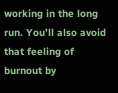working in the long run. You’ll also avoid that feeling of burnout by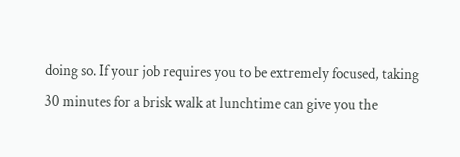doing so. If your job requires you to be extremely focused, taking 30 minutes for a brisk walk at lunchtime can give you the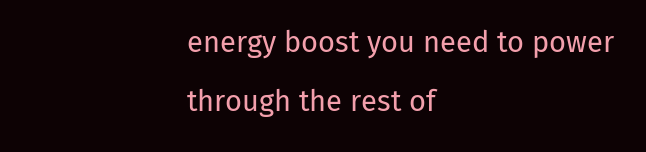energy boost you need to power through the rest of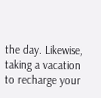the day. Likewise, taking a vacation to recharge your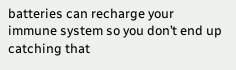batteries can recharge your immune system so you don’t end up catching that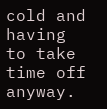cold and having to take time off anyway.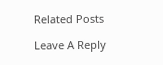Related Posts

Leave A Reply